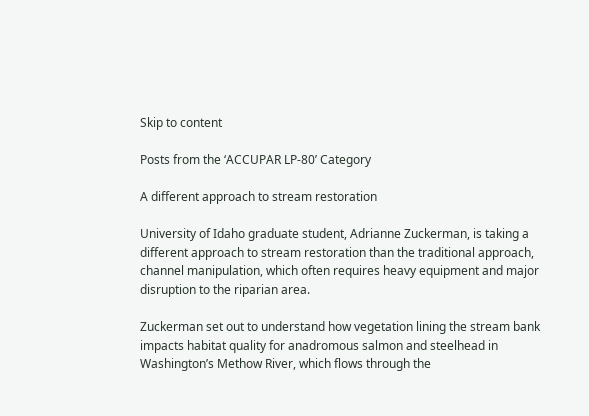Skip to content

Posts from the ‘ACCUPAR LP-80’ Category

A different approach to stream restoration

University of Idaho graduate student, Adrianne Zuckerman, is taking a different approach to stream restoration than the traditional approach, channel manipulation, which often requires heavy equipment and major disruption to the riparian area.

Zuckerman set out to understand how vegetation lining the stream bank impacts habitat quality for anadromous salmon and steelhead in Washington’s Methow River, which flows through the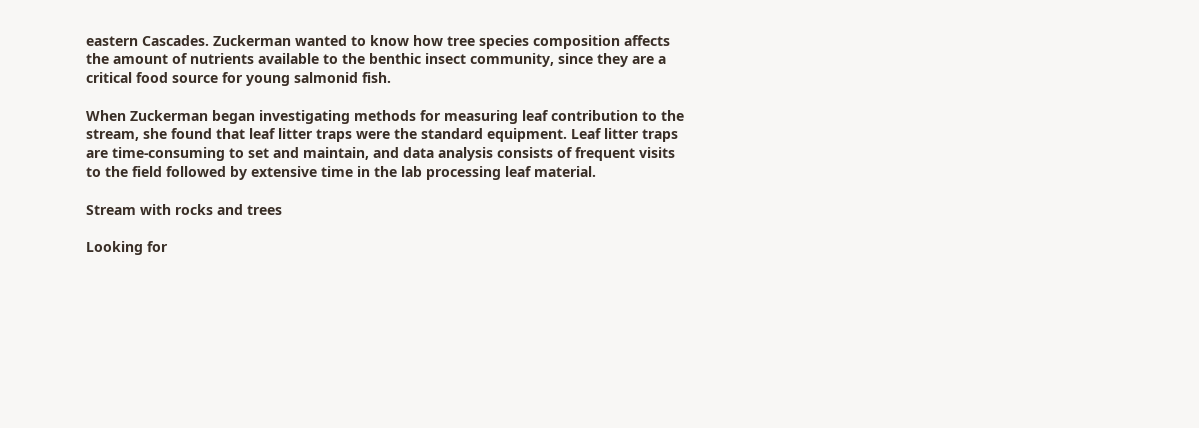eastern Cascades. Zuckerman wanted to know how tree species composition affects the amount of nutrients available to the benthic insect community, since they are a critical food source for young salmonid fish.

When Zuckerman began investigating methods for measuring leaf contribution to the stream, she found that leaf litter traps were the standard equipment. Leaf litter traps are time-consuming to set and maintain, and data analysis consists of frequent visits to the field followed by extensive time in the lab processing leaf material.

Stream with rocks and trees

Looking for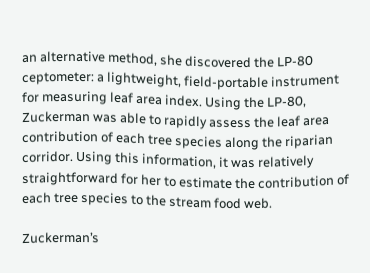an alternative method, she discovered the LP-80 ceptometer: a lightweight, field-portable instrument for measuring leaf area index. Using the LP-80, Zuckerman was able to rapidly assess the leaf area contribution of each tree species along the riparian corridor. Using this information, it was relatively straightforward for her to estimate the contribution of each tree species to the stream food web.

Zuckerman’s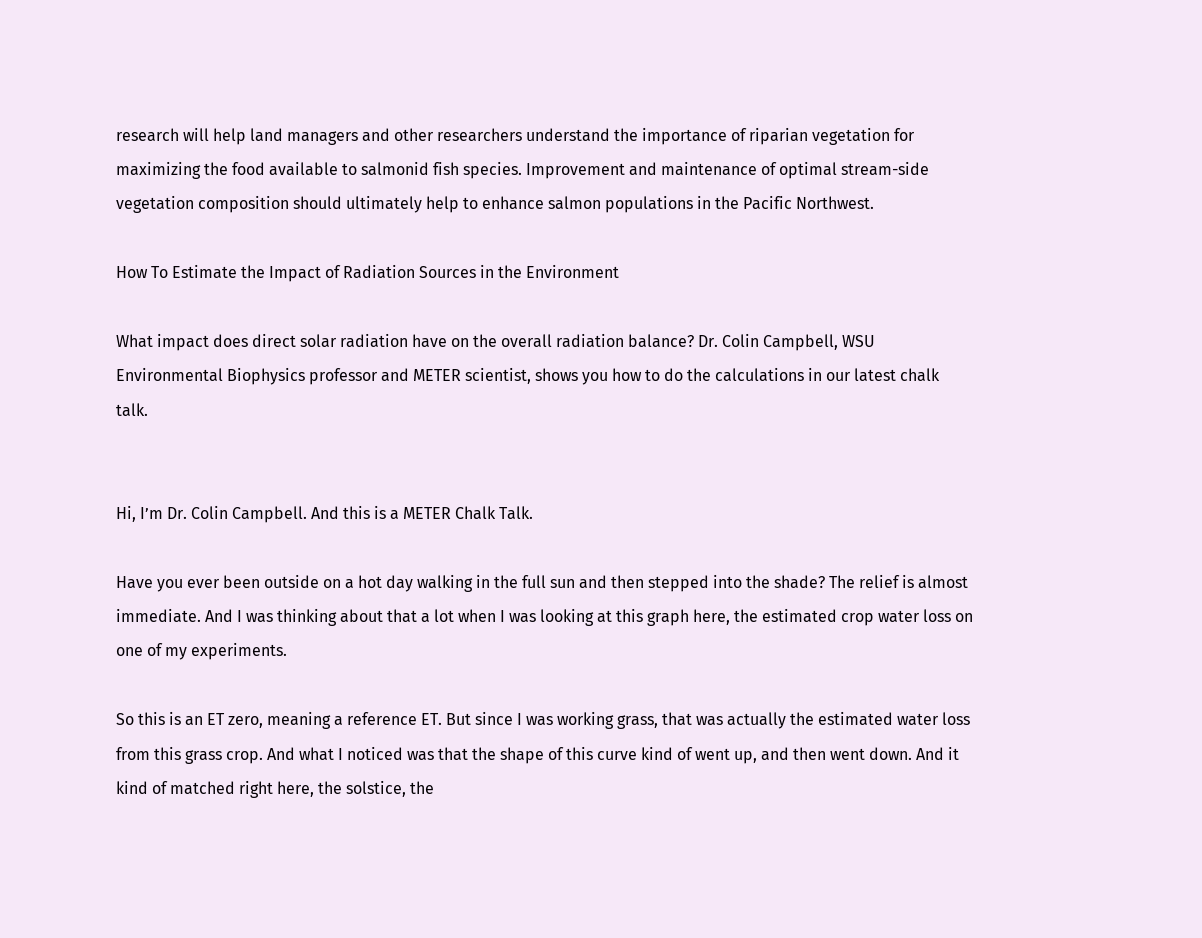research will help land managers and other researchers understand the importance of riparian vegetation for maximizing the food available to salmonid fish species. Improvement and maintenance of optimal stream-side vegetation composition should ultimately help to enhance salmon populations in the Pacific Northwest.

How To Estimate the Impact of Radiation Sources in the Environment

What impact does direct solar radiation have on the overall radiation balance? Dr. Colin Campbell, WSU Environmental Biophysics professor and METER scientist, shows you how to do the calculations in our latest chalk talk.


Hi, I’m Dr. Colin Campbell. And this is a METER Chalk Talk.

Have you ever been outside on a hot day walking in the full sun and then stepped into the shade? The relief is almost immediate. And I was thinking about that a lot when I was looking at this graph here, the estimated crop water loss on one of my experiments.

So this is an ET zero, meaning a reference ET. But since I was working grass, that was actually the estimated water loss from this grass crop. And what I noticed was that the shape of this curve kind of went up, and then went down. And it kind of matched right here, the solstice, the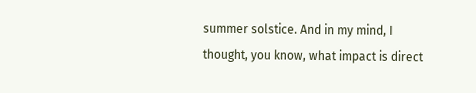summer solstice. And in my mind, I thought, you know, what impact is direct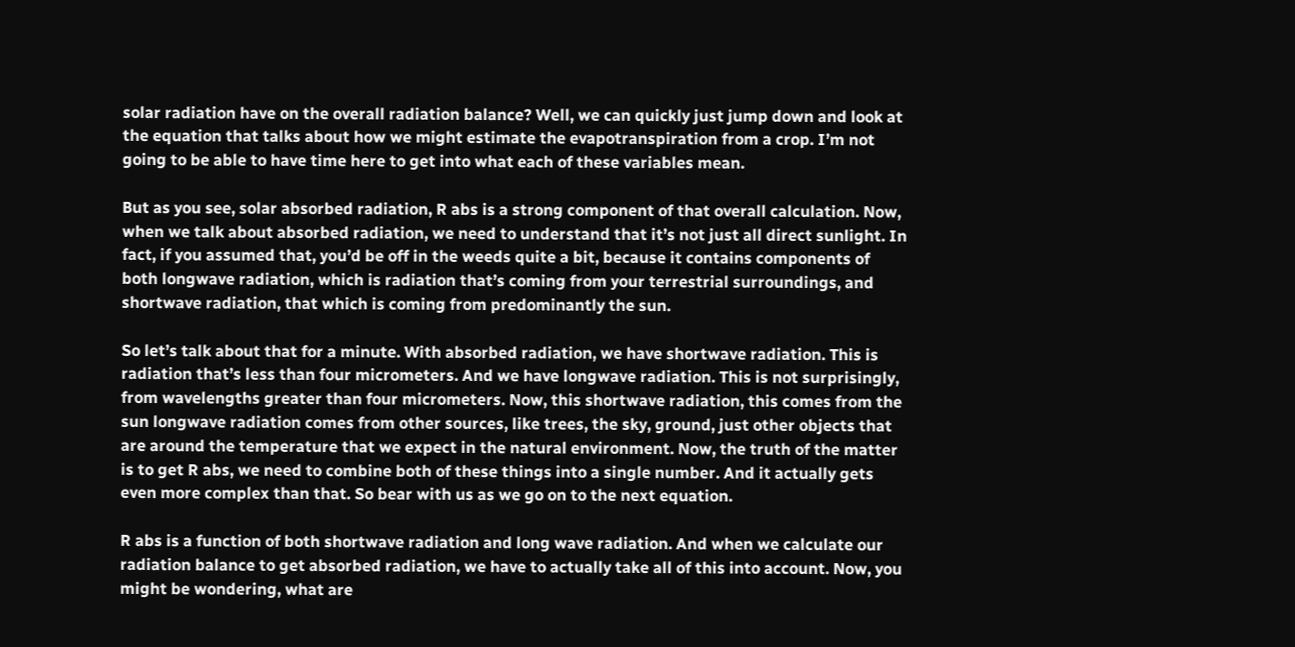solar radiation have on the overall radiation balance? Well, we can quickly just jump down and look at the equation that talks about how we might estimate the evapotranspiration from a crop. I’m not going to be able to have time here to get into what each of these variables mean.

But as you see, solar absorbed radiation, R abs is a strong component of that overall calculation. Now, when we talk about absorbed radiation, we need to understand that it’s not just all direct sunlight. In fact, if you assumed that, you’d be off in the weeds quite a bit, because it contains components of both longwave radiation, which is radiation that’s coming from your terrestrial surroundings, and shortwave radiation, that which is coming from predominantly the sun.

So let’s talk about that for a minute. With absorbed radiation, we have shortwave radiation. This is radiation that’s less than four micrometers. And we have longwave radiation. This is not surprisingly, from wavelengths greater than four micrometers. Now, this shortwave radiation, this comes from the sun longwave radiation comes from other sources, like trees, the sky, ground, just other objects that are around the temperature that we expect in the natural environment. Now, the truth of the matter is to get R abs, we need to combine both of these things into a single number. And it actually gets even more complex than that. So bear with us as we go on to the next equation.

R abs is a function of both shortwave radiation and long wave radiation. And when we calculate our radiation balance to get absorbed radiation, we have to actually take all of this into account. Now, you might be wondering, what are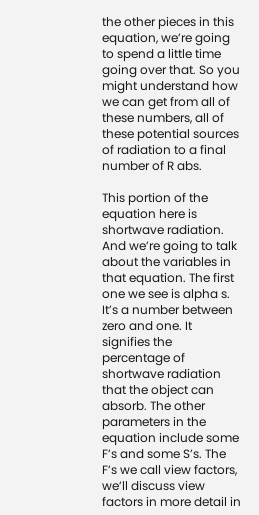the other pieces in this equation, we’re going to spend a little time going over that. So you might understand how we can get from all of these numbers, all of these potential sources of radiation to a final number of R abs.

This portion of the equation here is shortwave radiation. And we’re going to talk about the variables in that equation. The first one we see is alpha s. It’s a number between zero and one. It signifies the percentage of shortwave radiation that the object can absorb. The other parameters in the equation include some F’s and some S’s. The F’s we call view factors, we’ll discuss view factors in more detail in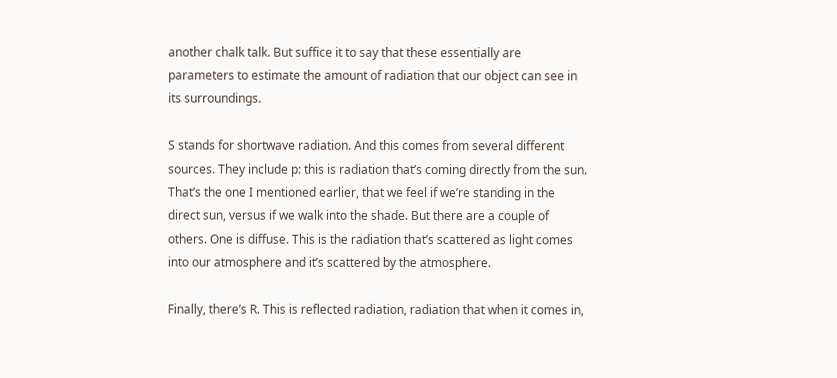another chalk talk. But suffice it to say that these essentially are parameters to estimate the amount of radiation that our object can see in its surroundings.

S stands for shortwave radiation. And this comes from several different sources. They include p: this is radiation that’s coming directly from the sun. That’s the one I mentioned earlier, that we feel if we’re standing in the direct sun, versus if we walk into the shade. But there are a couple of others. One is diffuse. This is the radiation that’s scattered as light comes into our atmosphere and it’s scattered by the atmosphere.

Finally, there’s R. This is reflected radiation, radiation that when it comes in,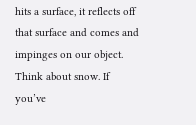hits a surface, it reflects off that surface and comes and impinges on our object. Think about snow. If you’ve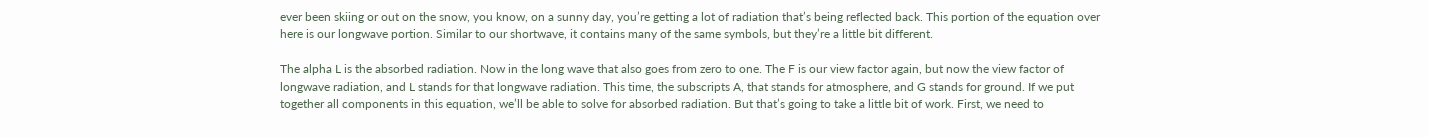ever been skiing or out on the snow, you know, on a sunny day, you’re getting a lot of radiation that’s being reflected back. This portion of the equation over here is our longwave portion. Similar to our shortwave, it contains many of the same symbols, but they’re a little bit different.

The alpha L is the absorbed radiation. Now in the long wave that also goes from zero to one. The F is our view factor again, but now the view factor of longwave radiation, and L stands for that longwave radiation. This time, the subscripts A, that stands for atmosphere, and G stands for ground. If we put together all components in this equation, we’ll be able to solve for absorbed radiation. But that’s going to take a little bit of work. First, we need to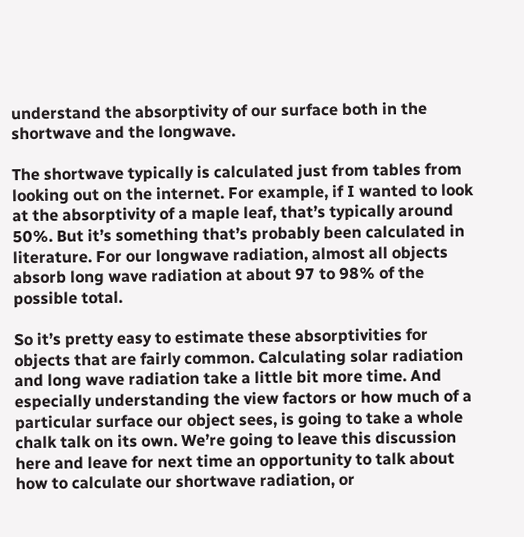understand the absorptivity of our surface both in the shortwave and the longwave.

The shortwave typically is calculated just from tables from looking out on the internet. For example, if I wanted to look at the absorptivity of a maple leaf, that’s typically around 50%. But it’s something that’s probably been calculated in literature. For our longwave radiation, almost all objects absorb long wave radiation at about 97 to 98% of the possible total.

So it’s pretty easy to estimate these absorptivities for objects that are fairly common. Calculating solar radiation and long wave radiation take a little bit more time. And especially understanding the view factors or how much of a particular surface our object sees, is going to take a whole chalk talk on its own. We’re going to leave this discussion here and leave for next time an opportunity to talk about how to calculate our shortwave radiation, or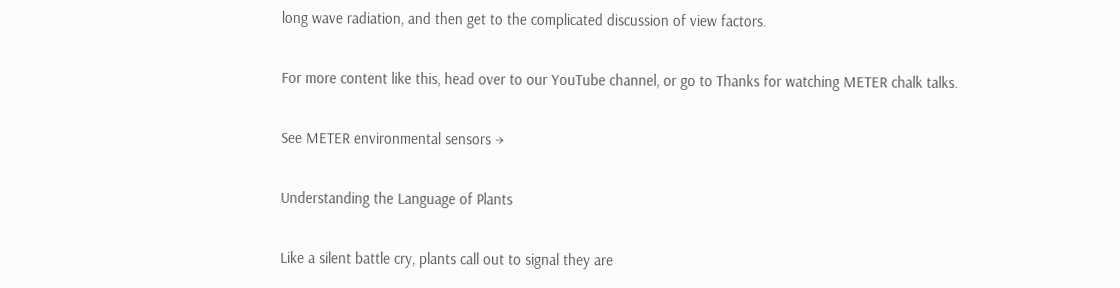long wave radiation, and then get to the complicated discussion of view factors.

For more content like this, head over to our YouTube channel, or go to Thanks for watching METER chalk talks.

See METER environmental sensors →

Understanding the Language of Plants

Like a silent battle cry, plants call out to signal they are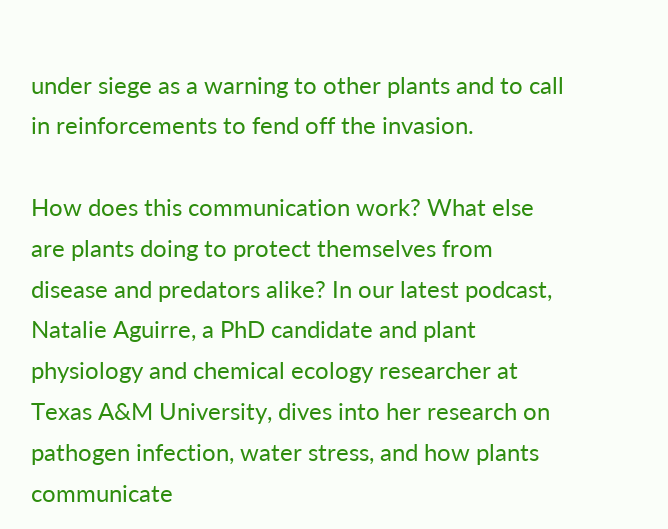under siege as a warning to other plants and to call in reinforcements to fend off the invasion.

How does this communication work? What else are plants doing to protect themselves from disease and predators alike? In our latest podcast, Natalie Aguirre, a PhD candidate and plant physiology and chemical ecology researcher at Texas A&M University, dives into her research on pathogen infection, water stress, and how plants communicate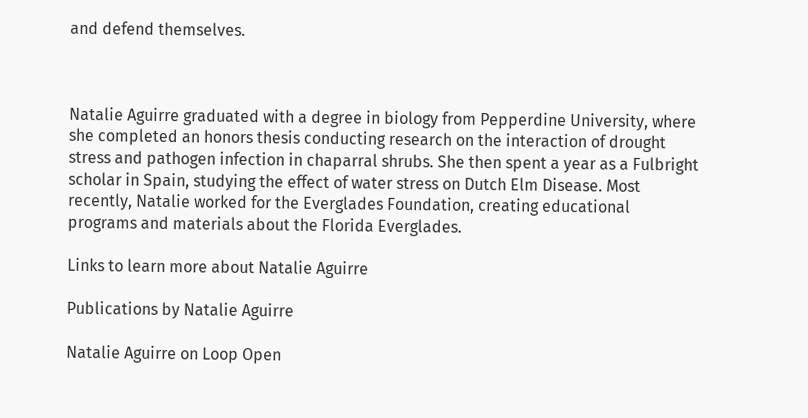and defend themselves.



Natalie Aguirre graduated with a degree in biology from Pepperdine University, where she completed an honors thesis conducting research on the interaction of drought stress and pathogen infection in chaparral shrubs. She then spent a year as a Fulbright scholar in Spain, studying the effect of water stress on Dutch Elm Disease. Most recently, Natalie worked for the Everglades Foundation, creating educational programs and materials about the Florida Everglades.

Links to learn more about Natalie Aguirre

Publications by Natalie Aguirre

Natalie Aguirre on Loop Open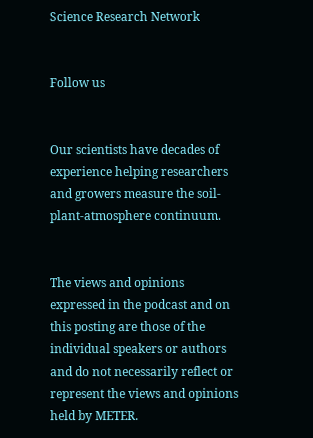Science Research Network


Follow us


Our scientists have decades of experience helping researchers and growers measure the soil-plant-atmosphere continuum.


The views and opinions expressed in the podcast and on this posting are those of the individual speakers or authors and do not necessarily reflect or represent the views and opinions held by METER.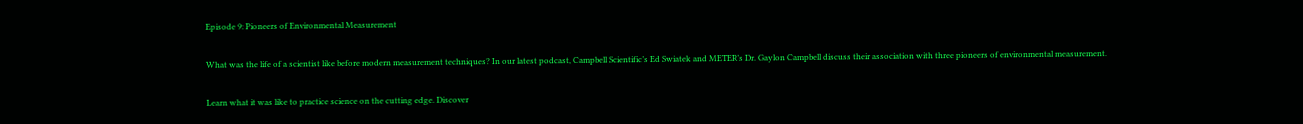Episode 9: Pioneers of Environmental Measurement

What was the life of a scientist like before modern measurement techniques? In our latest podcast, Campbell Scientific’s Ed Swiatek and METER’s Dr. Gaylon Campbell discuss their association with three pioneers of environmental measurement.

Learn what it was like to practice science on the cutting edge. Discover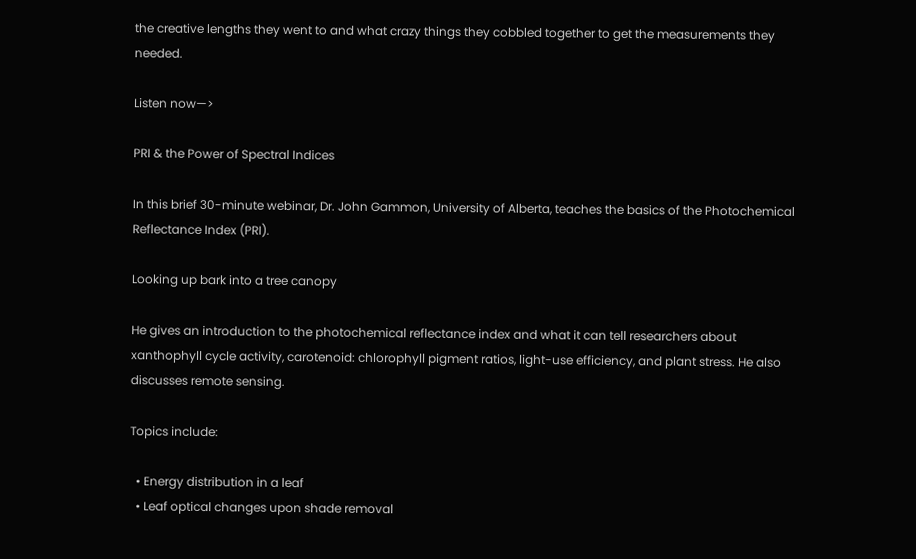the creative lengths they went to and what crazy things they cobbled together to get the measurements they needed.

Listen now—>

PRI & the Power of Spectral Indices

In this brief 30-minute webinar, Dr. John Gammon, University of Alberta, teaches the basics of the Photochemical Reflectance Index (PRI).

Looking up bark into a tree canopy

He gives an introduction to the photochemical reflectance index and what it can tell researchers about xanthophyll cycle activity, carotenoid: chlorophyll pigment ratios, light-use efficiency, and plant stress. He also discusses remote sensing.

Topics include:

  • Energy distribution in a leaf
  • Leaf optical changes upon shade removal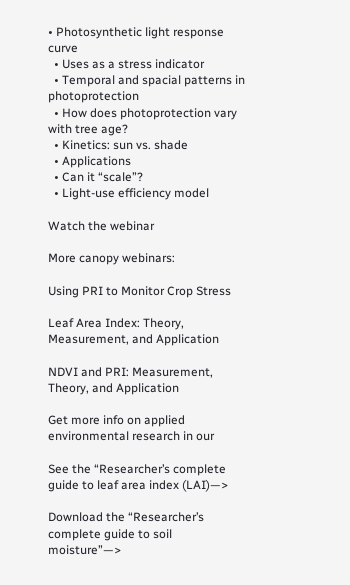• Photosynthetic light response curve
  • Uses as a stress indicator
  • Temporal and spacial patterns in photoprotection
  • How does photoprotection vary with tree age?
  • Kinetics: sun vs. shade
  • Applications
  • Can it “scale”?
  • Light-use efficiency model

Watch the webinar

More canopy webinars:

Using PRI to Monitor Crop Stress

Leaf Area Index: Theory, Measurement, and Application

NDVI and PRI: Measurement, Theory, and Application

Get more info on applied environmental research in our

See the “Researcher’s complete guide to leaf area index (LAI)—>

Download the “Researcher’s complete guide to soil moisture”—>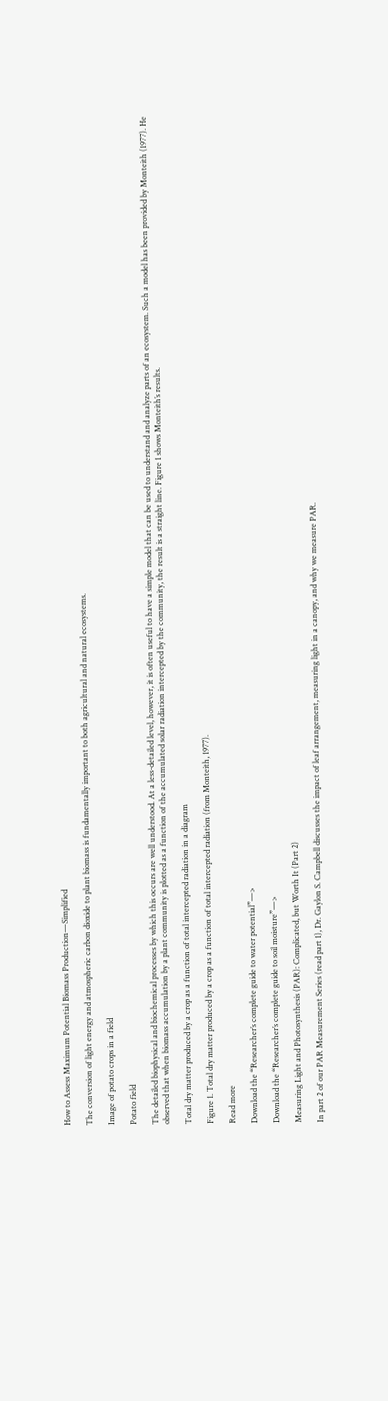How to Assess Maximum Potential Biomass Production—Simplified

The conversion of light energy and atmospheric carbon dioxide to plant biomass is fundamentally important to both agricultural and natural ecosystems.

Image of potato crops in a field

Potato field

The detailed biophysical and biochemical processes by which this occurs are well understood. At a less-detailed level, however, it is often useful to have a simple model that can be used to understand and analyze parts of an ecosystem. Such a model has been provided by Monteith (1977). He observed that when biomass accumulation by a plant community is plotted as a function of the accumulated solar radiation intercepted by the community, the result is a straight line. Figure 1 shows Monteith’s results.

Total dry matter produced by a crop as a function of total intercepted radiation in a diagram

Figure 1. Total dry matter produced by a crop as a function of total intercepted radiation (from Monteith, 1977).

Read more

Download the “Researcher’s complete guide to water potential”—>

Download the “Researcher’s complete guide to soil moisture”—>

Measuring Light and Photosynthesis (PAR): Complicated, but Worth It (Part 2)

In part 2 of our PAR Measurement Series (read part 1), Dr. Gaylon S. Campbell discusses the impact of leaf arrangement, measuring light in a canopy, and why we measure PAR.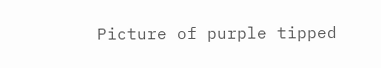Picture of purple tipped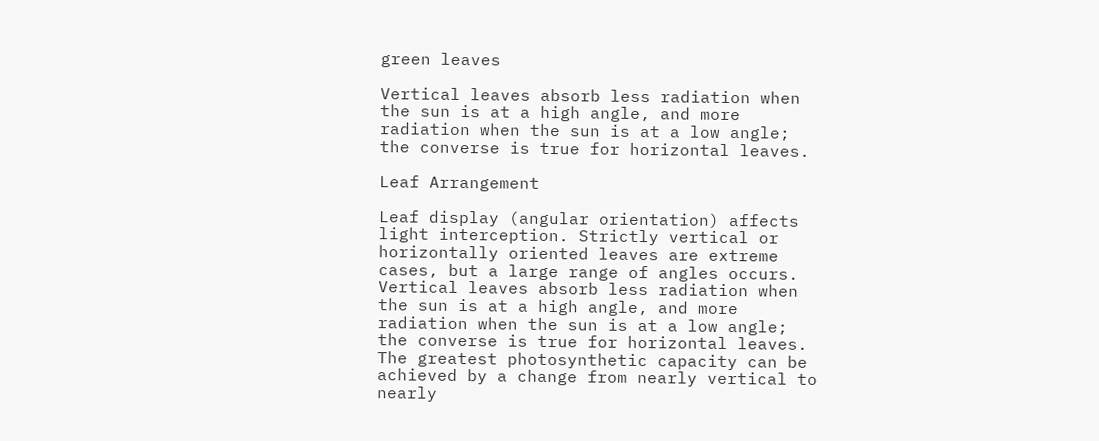green leaves

Vertical leaves absorb less radiation when the sun is at a high angle, and more radiation when the sun is at a low angle; the converse is true for horizontal leaves.

Leaf Arrangement

Leaf display (angular orientation) affects light interception. Strictly vertical or horizontally oriented leaves are extreme cases, but a large range of angles occurs. Vertical leaves absorb less radiation when the sun is at a high angle, and more radiation when the sun is at a low angle; the converse is true for horizontal leaves. The greatest photosynthetic capacity can be achieved by a change from nearly vertical to nearly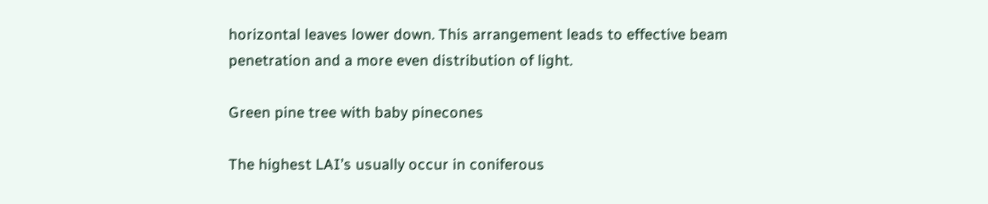horizontal leaves lower down. This arrangement leads to effective beam penetration and a more even distribution of light.

Green pine tree with baby pinecones

The highest LAI’s usually occur in coniferous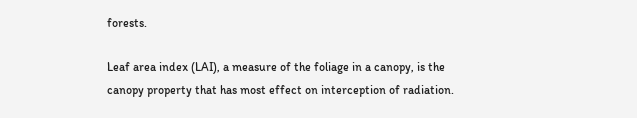forests.

Leaf area index (LAI), a measure of the foliage in a canopy, is the canopy property that has most effect on interception of radiation.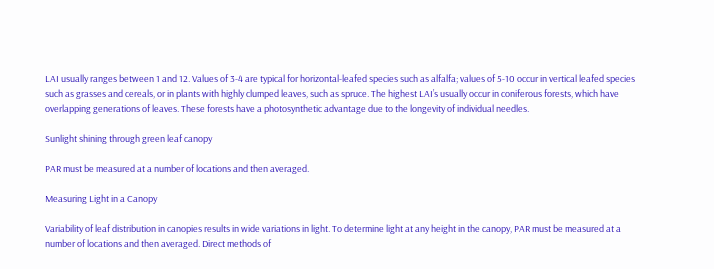LAI usually ranges between 1 and 12. Values of 3-4 are typical for horizontal-leafed species such as alfalfa; values of 5-10 occur in vertical leafed species such as grasses and cereals, or in plants with highly clumped leaves, such as spruce. The highest LAI’s usually occur in coniferous forests, which have overlapping generations of leaves. These forests have a photosynthetic advantage due to the longevity of individual needles.

Sunlight shining through green leaf canopy

PAR must be measured at a number of locations and then averaged.

Measuring Light in a Canopy

Variability of leaf distribution in canopies results in wide variations in light. To determine light at any height in the canopy, PAR must be measured at a number of locations and then averaged. Direct methods of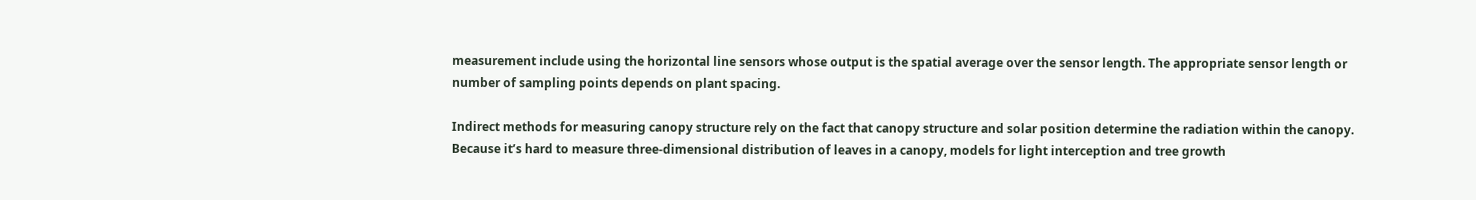measurement include using the horizontal line sensors whose output is the spatial average over the sensor length. The appropriate sensor length or number of sampling points depends on plant spacing.

Indirect methods for measuring canopy structure rely on the fact that canopy structure and solar position determine the radiation within the canopy. Because it’s hard to measure three-dimensional distribution of leaves in a canopy, models for light interception and tree growth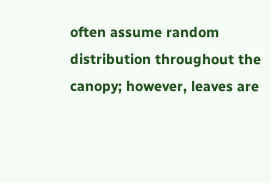often assume random distribution throughout the canopy; however, leaves are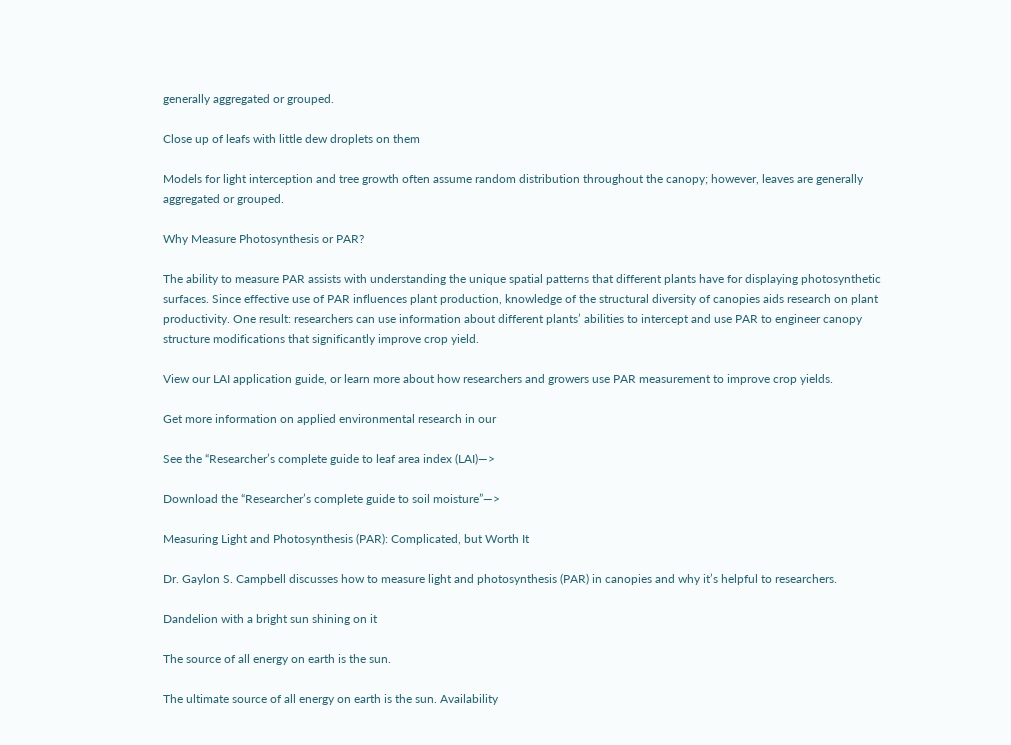generally aggregated or grouped.

Close up of leafs with little dew droplets on them

Models for light interception and tree growth often assume random distribution throughout the canopy; however, leaves are generally aggregated or grouped.

Why Measure Photosynthesis or PAR?

The ability to measure PAR assists with understanding the unique spatial patterns that different plants have for displaying photosynthetic surfaces. Since effective use of PAR influences plant production, knowledge of the structural diversity of canopies aids research on plant productivity. One result: researchers can use information about different plants’ abilities to intercept and use PAR to engineer canopy structure modifications that significantly improve crop yield.

View our LAI application guide, or learn more about how researchers and growers use PAR measurement to improve crop yields.

Get more information on applied environmental research in our

See the “Researcher’s complete guide to leaf area index (LAI)—>

Download the “Researcher’s complete guide to soil moisture”—>

Measuring Light and Photosynthesis (PAR): Complicated, but Worth It

Dr. Gaylon S. Campbell discusses how to measure light and photosynthesis (PAR) in canopies and why it’s helpful to researchers.

Dandelion with a bright sun shining on it

The source of all energy on earth is the sun.

The ultimate source of all energy on earth is the sun. Availability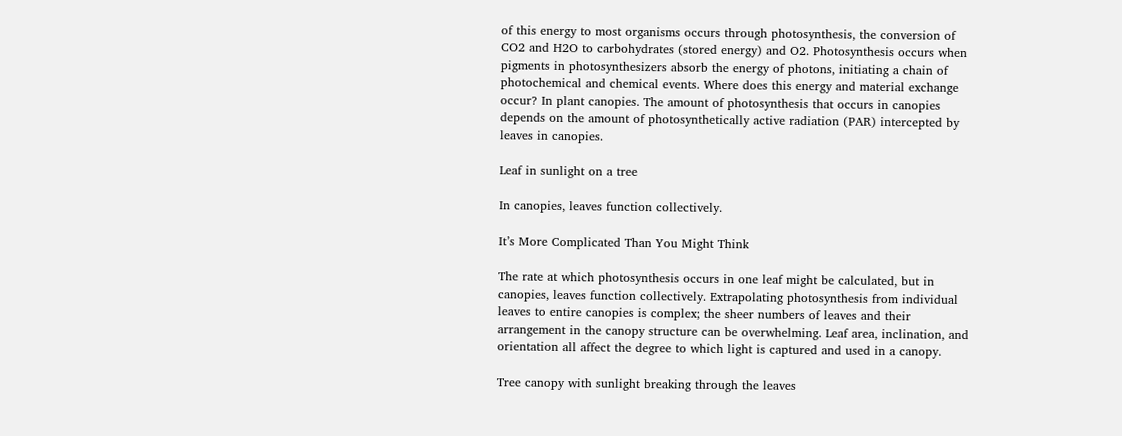of this energy to most organisms occurs through photosynthesis, the conversion of CO2 and H2O to carbohydrates (stored energy) and O2. Photosynthesis occurs when pigments in photosynthesizers absorb the energy of photons, initiating a chain of photochemical and chemical events. Where does this energy and material exchange occur? In plant canopies. The amount of photosynthesis that occurs in canopies depends on the amount of photosynthetically active radiation (PAR) intercepted by leaves in canopies.

Leaf in sunlight on a tree

In canopies, leaves function collectively.

It’s More Complicated Than You Might Think

The rate at which photosynthesis occurs in one leaf might be calculated, but in canopies, leaves function collectively. Extrapolating photosynthesis from individual leaves to entire canopies is complex; the sheer numbers of leaves and their arrangement in the canopy structure can be overwhelming. Leaf area, inclination, and orientation all affect the degree to which light is captured and used in a canopy.

Tree canopy with sunlight breaking through the leaves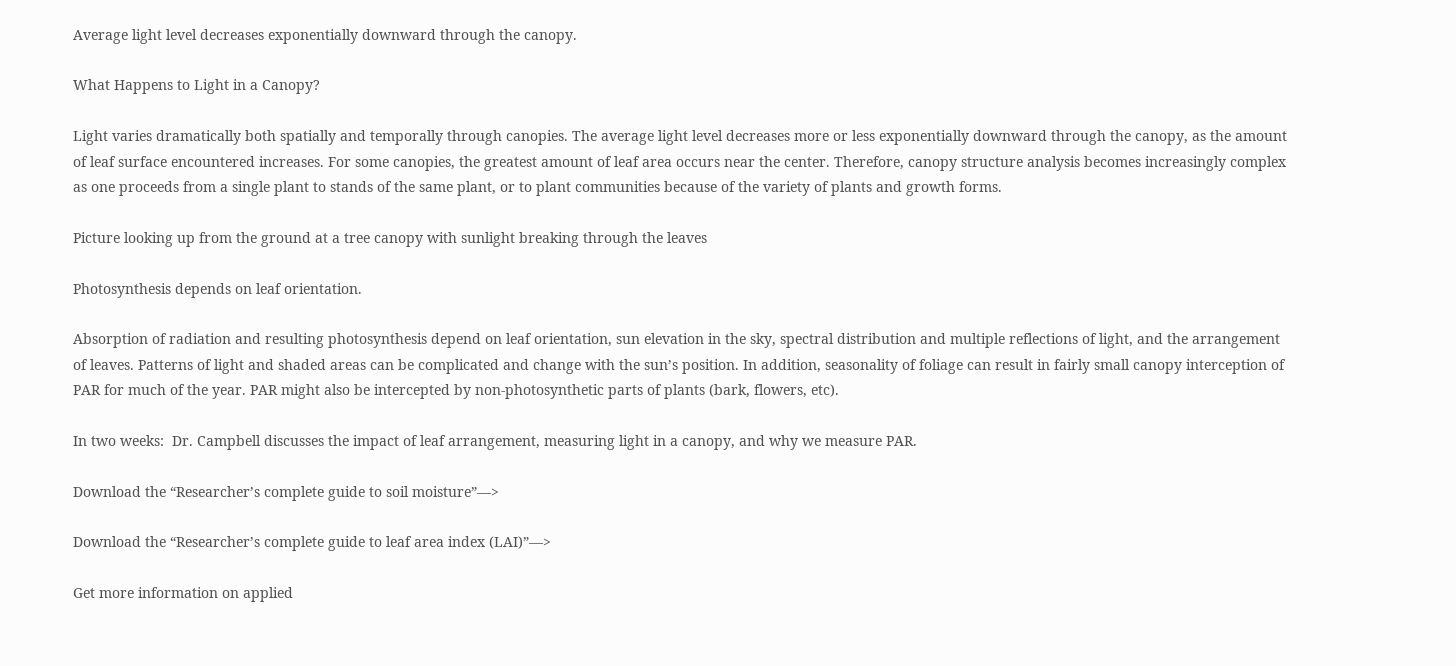Average light level decreases exponentially downward through the canopy.

What Happens to Light in a Canopy?

Light varies dramatically both spatially and temporally through canopies. The average light level decreases more or less exponentially downward through the canopy, as the amount of leaf surface encountered increases. For some canopies, the greatest amount of leaf area occurs near the center. Therefore, canopy structure analysis becomes increasingly complex as one proceeds from a single plant to stands of the same plant, or to plant communities because of the variety of plants and growth forms.

Picture looking up from the ground at a tree canopy with sunlight breaking through the leaves

Photosynthesis depends on leaf orientation.

Absorption of radiation and resulting photosynthesis depend on leaf orientation, sun elevation in the sky, spectral distribution and multiple reflections of light, and the arrangement of leaves. Patterns of light and shaded areas can be complicated and change with the sun’s position. In addition, seasonality of foliage can result in fairly small canopy interception of PAR for much of the year. PAR might also be intercepted by non-photosynthetic parts of plants (bark, flowers, etc).

In two weeks:  Dr. Campbell discusses the impact of leaf arrangement, measuring light in a canopy, and why we measure PAR.

Download the “Researcher’s complete guide to soil moisture”—>

Download the “Researcher’s complete guide to leaf area index (LAI)”—>

Get more information on applied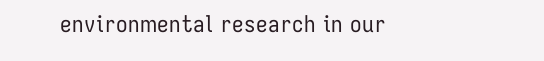environmental research in our